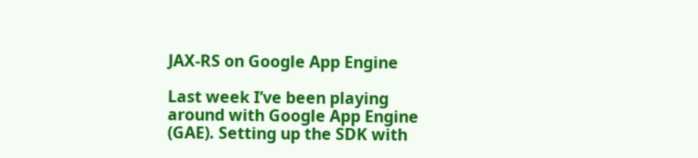JAX-RS on Google App Engine

Last week I’ve been playing around with Google App Engine (GAE). Setting up the SDK with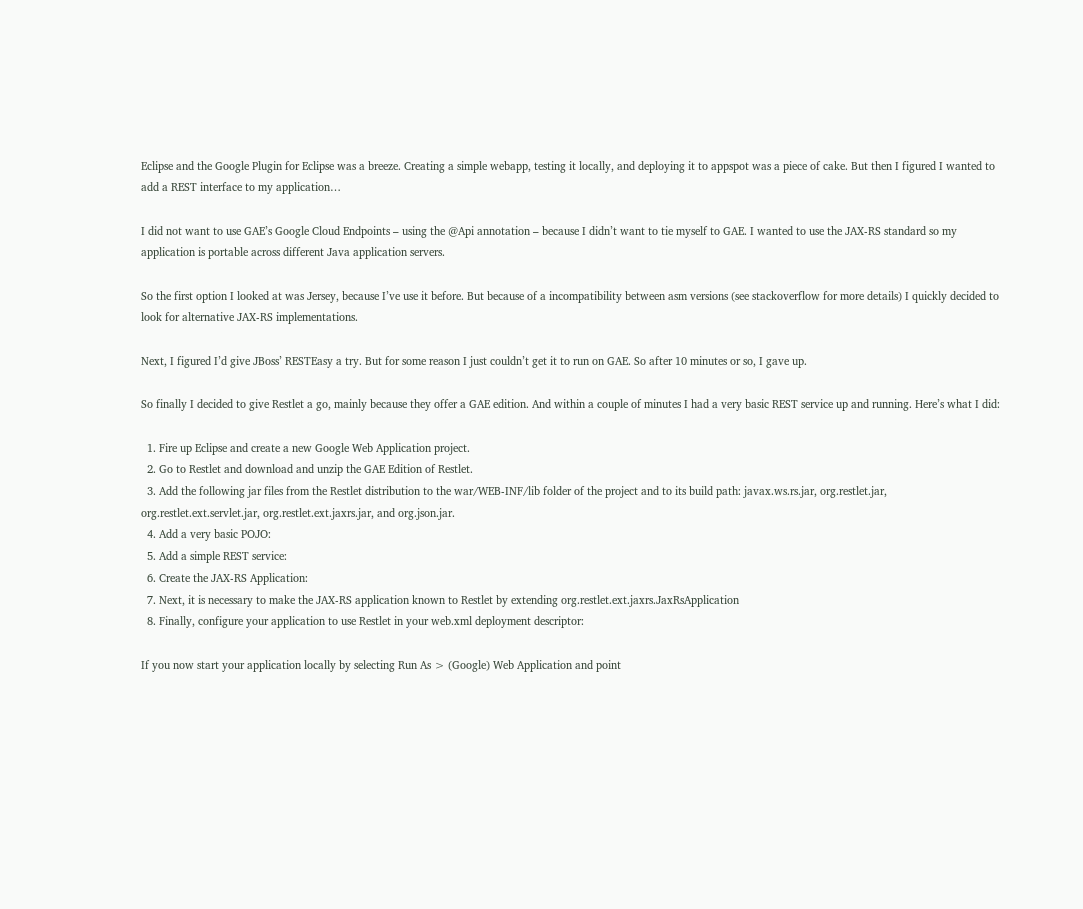Eclipse and the Google Plugin for Eclipse was a breeze. Creating a simple webapp, testing it locally, and deploying it to appspot was a piece of cake. But then I figured I wanted to add a REST interface to my application…

I did not want to use GAE’s Google Cloud Endpoints – using the @Api annotation – because I didn’t want to tie myself to GAE. I wanted to use the JAX-RS standard so my application is portable across different Java application servers.

So the first option I looked at was Jersey, because I’ve use it before. But because of a incompatibility between asm versions (see stackoverflow for more details) I quickly decided to look for alternative JAX-RS implementations.

Next, I figured I’d give JBoss’ RESTEasy a try. But for some reason I just couldn’t get it to run on GAE. So after 10 minutes or so, I gave up.

So finally I decided to give Restlet a go, mainly because they offer a GAE edition. And within a couple of minutes I had a very basic REST service up and running. Here’s what I did:

  1. Fire up Eclipse and create a new Google Web Application project.
  2. Go to Restlet and download and unzip the GAE Edition of Restlet.
  3. Add the following jar files from the Restlet distribution to the war/WEB-INF/lib folder of the project and to its build path: javax.ws.rs.jar, org.restlet.jar, org.restlet.ext.servlet.jar, org.restlet.ext.jaxrs.jar, and org.json.jar.
  4. Add a very basic POJO:
  5. Add a simple REST service:
  6. Create the JAX-RS Application:
  7. Next, it is necessary to make the JAX-RS application known to Restlet by extending org.restlet.ext.jaxrs.JaxRsApplication
  8. Finally, configure your application to use Restlet in your web.xml deployment descriptor:

If you now start your application locally by selecting Run As > (Google) Web Application and point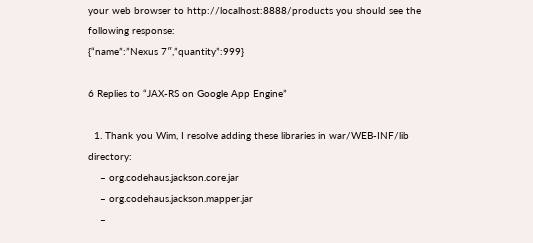your web browser to http://localhost:8888/products you should see the following response:
{“name”:”Nexus 7″,”quantity”:999}

6 Replies to “JAX-RS on Google App Engine”

  1. Thank you Wim, I resolve adding these libraries in war/WEB-INF/lib directory:
    – org.codehaus.jackson.core.jar
    – org.codehaus.jackson.mapper.jar
    –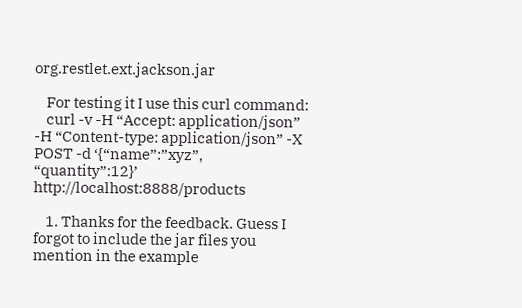org.restlet.ext.jackson.jar

    For testing it I use this curl command:
    curl -v -H “Accept: application/json” -H “Content-type: application/json” -X POST -d ‘{“name”:”xyz”, “quantity”:12}’ http://localhost:8888/products

    1. Thanks for the feedback. Guess I forgot to include the jar files you mention in the example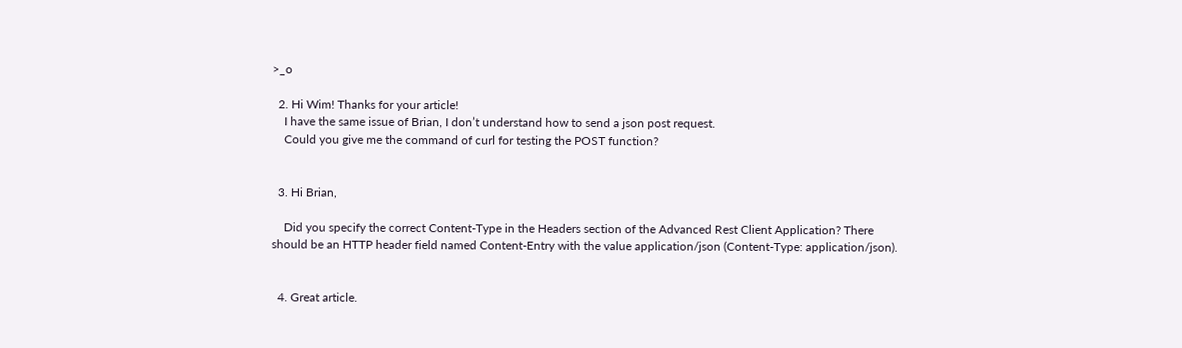>_o

  2. Hi Wim! Thanks for your article!
    I have the same issue of Brian, I don’t understand how to send a json post request.
    Could you give me the command of curl for testing the POST function?


  3. Hi Brian,

    Did you specify the correct Content-Type in the Headers section of the Advanced Rest Client Application? There should be an HTTP header field named Content-Entry with the value application/json (Content-Type: application/json).


  4. Great article.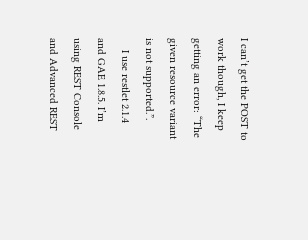I can’t get the POST to work though, I keep getting an error: “The given resource variant is not supported.”.
    I use restlet 2.1.4 and GAE 1.8.5. I’m using REST Console and Advanced REST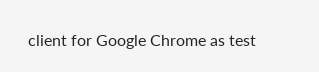client for Google Chrome as test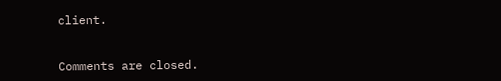client.


Comments are closed.